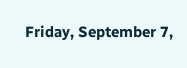Friday, September 7,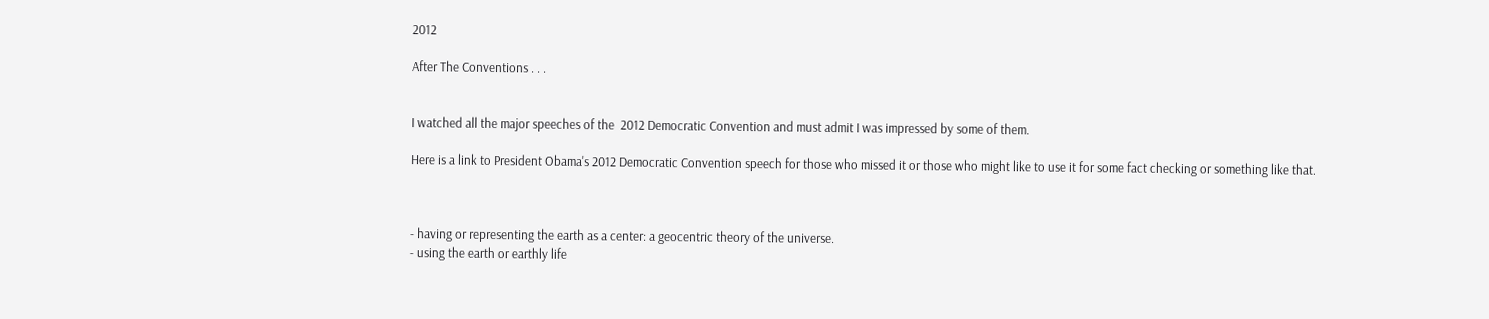2012

After The Conventions . . .


I watched all the major speeches of the  2012 Democratic Convention and must admit I was impressed by some of them.

Here is a link to President Obama's 2012 Democratic Convention speech for those who missed it or those who might like to use it for some fact checking or something like that.



- having or representing the earth as a center: a geocentric theory of the universe.
- using the earth or earthly life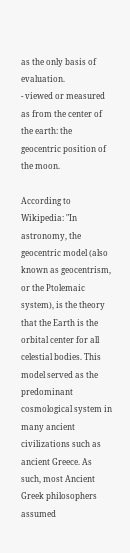as the only basis of evaluation.
- viewed or measured as from the center of the earth: the geocentric position of the moon.

According to Wikipedia: "In astronomy, the geocentric model (also known as geocentrism, or the Ptolemaic system), is the theory that the Earth is the orbital center for all celestial bodies. This model served as the predominant cosmological system in many ancient civilizations such as ancient Greece. As such, most Ancient Greek philosophers assumed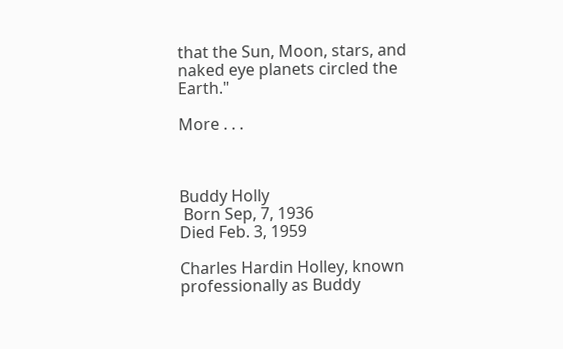that the Sun, Moon, stars, and naked eye planets circled the Earth."

More . . .



Buddy Holly
 Born Sep, 7, 1936
Died Feb. 3, 1959

Charles Hardin Holley, known professionally as Buddy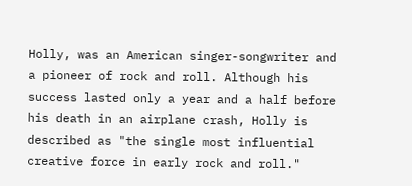Holly, was an American singer-songwriter and a pioneer of rock and roll. Although his success lasted only a year and a half before his death in an airplane crash, Holly is described as "the single most influential creative force in early rock and roll."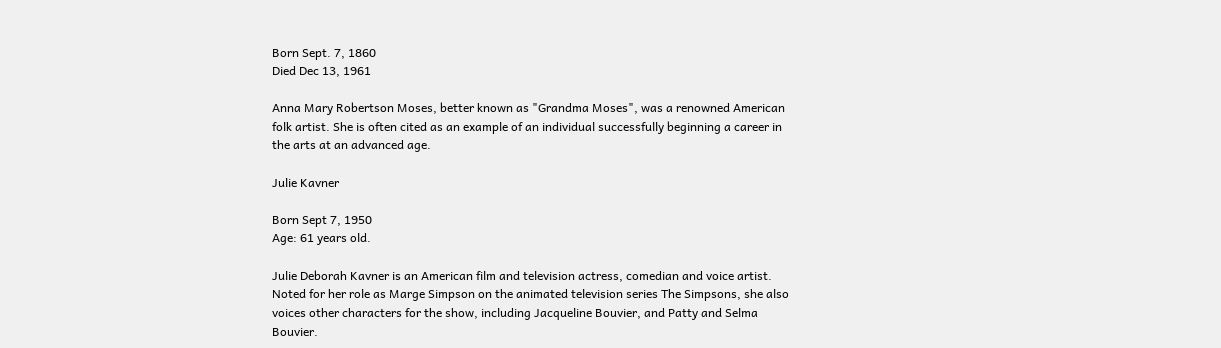Born Sept. 7, 1860
Died Dec 13, 1961

Anna Mary Robertson Moses, better known as "Grandma Moses", was a renowned American folk artist. She is often cited as an example of an individual successfully beginning a career in the arts at an advanced age.

Julie Kavner

Born Sept 7, 1950
Age: 61 years old.

Julie Deborah Kavner is an American film and television actress, comedian and voice artist. Noted for her role as Marge Simpson on the animated television series The Simpsons, she also voices other characters for the show, including Jacqueline Bouvier, and Patty and Selma Bouvier.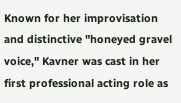Known for her improvisation and distinctive "honeyed gravel voice," Kavner was cast in her first professional acting role as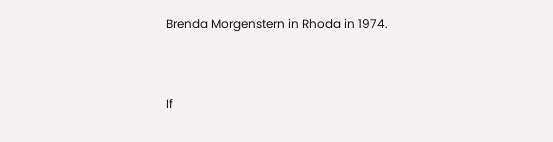Brenda Morgenstern in Rhoda in 1974.


If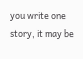you write one story, it may be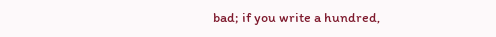bad; if you write a hundred,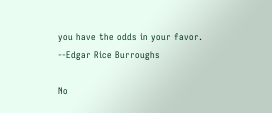you have the odds in your favor.
--Edgar Rice Burroughs

No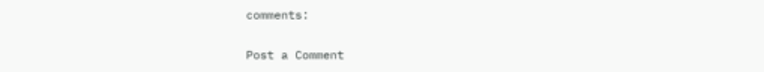comments:

Post a Comment